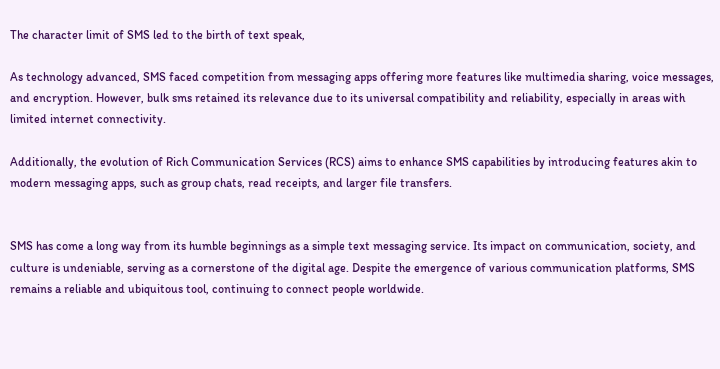The character limit of SMS led to the birth of text speak,

As technology advanced, SMS faced competition from messaging apps offering more features like multimedia sharing, voice messages, and encryption. However, bulk sms retained its relevance due to its universal compatibility and reliability, especially in areas with limited internet connectivity.

Additionally, the evolution of Rich Communication Services (RCS) aims to enhance SMS capabilities by introducing features akin to modern messaging apps, such as group chats, read receipts, and larger file transfers.


SMS has come a long way from its humble beginnings as a simple text messaging service. Its impact on communication, society, and culture is undeniable, serving as a cornerstone of the digital age. Despite the emergence of various communication platforms, SMS remains a reliable and ubiquitous tool, continuing to connect people worldwide.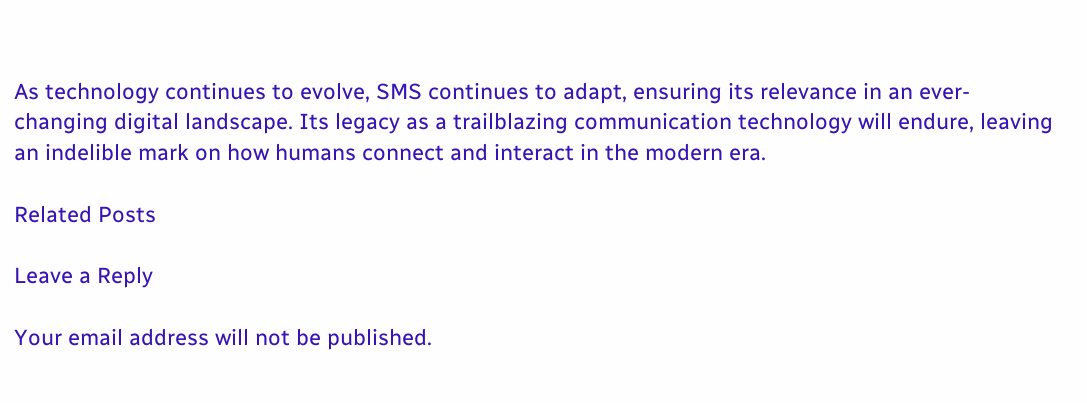As technology continues to evolve, SMS continues to adapt, ensuring its relevance in an ever-changing digital landscape. Its legacy as a trailblazing communication technology will endure, leaving an indelible mark on how humans connect and interact in the modern era.

Related Posts

Leave a Reply

Your email address will not be published.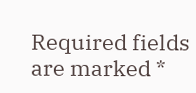Required fields are marked *